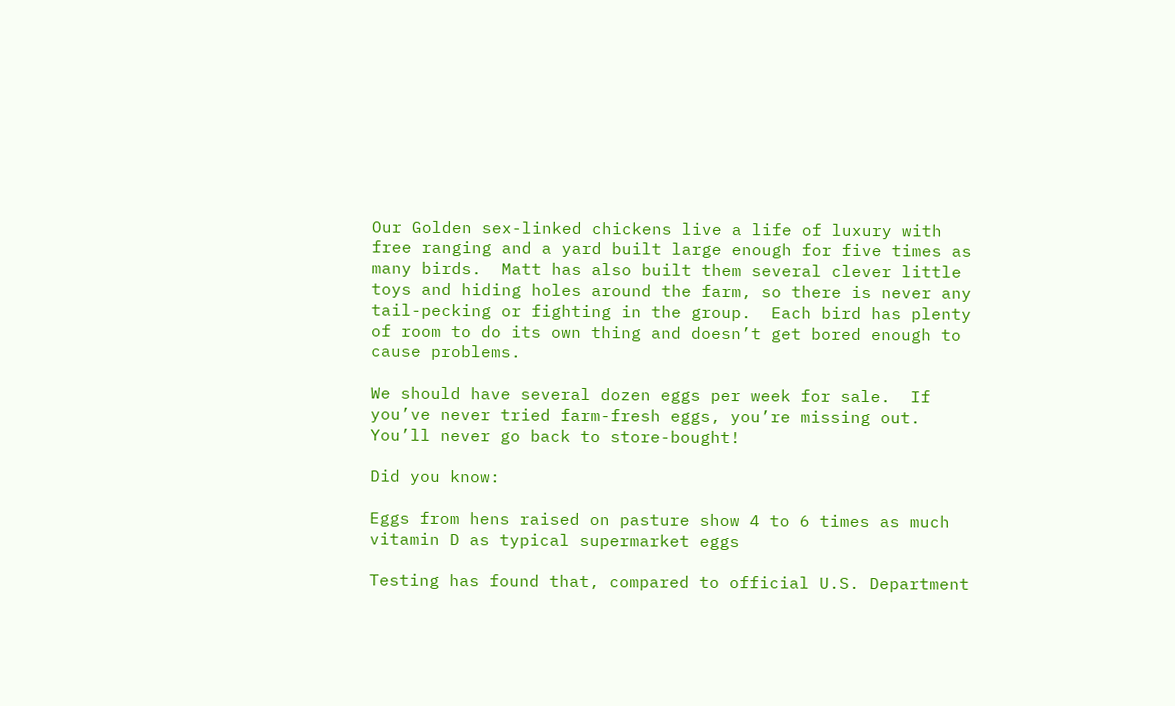Our Golden sex-linked chickens live a life of luxury with free ranging and a yard built large enough for five times as many birds.  Matt has also built them several clever little toys and hiding holes around the farm, so there is never any tail-pecking or fighting in the group.  Each bird has plenty of room to do its own thing and doesn’t get bored enough to cause problems.

We should have several dozen eggs per week for sale.  If you’ve never tried farm-fresh eggs, you’re missing out.  You’ll never go back to store-bought!

Did you know:

Eggs from hens raised on pasture show 4 to 6 times as much vitamin D as typical supermarket eggs

Testing has found that, compared to official U.S. Department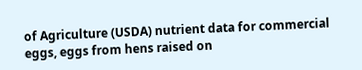of Agriculture (USDA) nutrient data for commercial eggs, eggs from hens raised on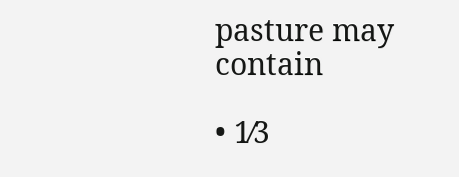pasture may contain

• 1⁄3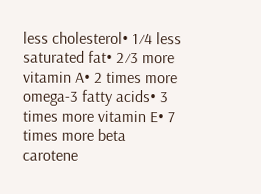less cholesterol• 1⁄4 less saturated fat• 2⁄3 more vitamin A• 2 times more omega-3 fatty acids• 3 times more vitamin E• 7 times more beta carotene